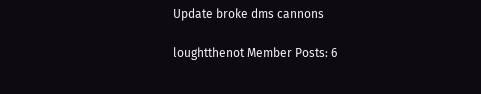Update broke dms cannons

loughtthenot Member Posts: 6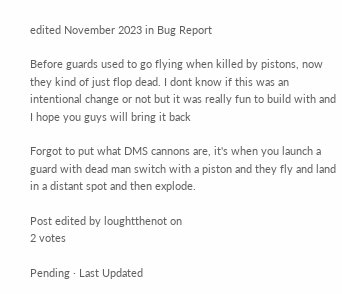edited November 2023 in Bug Report

Before guards used to go flying when killed by pistons, now they kind of just flop dead. I dont know if this was an intentional change or not but it was really fun to build with and I hope you guys will bring it back

Forgot to put what DMS cannons are, it's when you launch a guard with dead man switch with a piston and they fly and land in a distant spot and then explode.

Post edited by loughtthenot on
2 votes

Pending · Last Updated